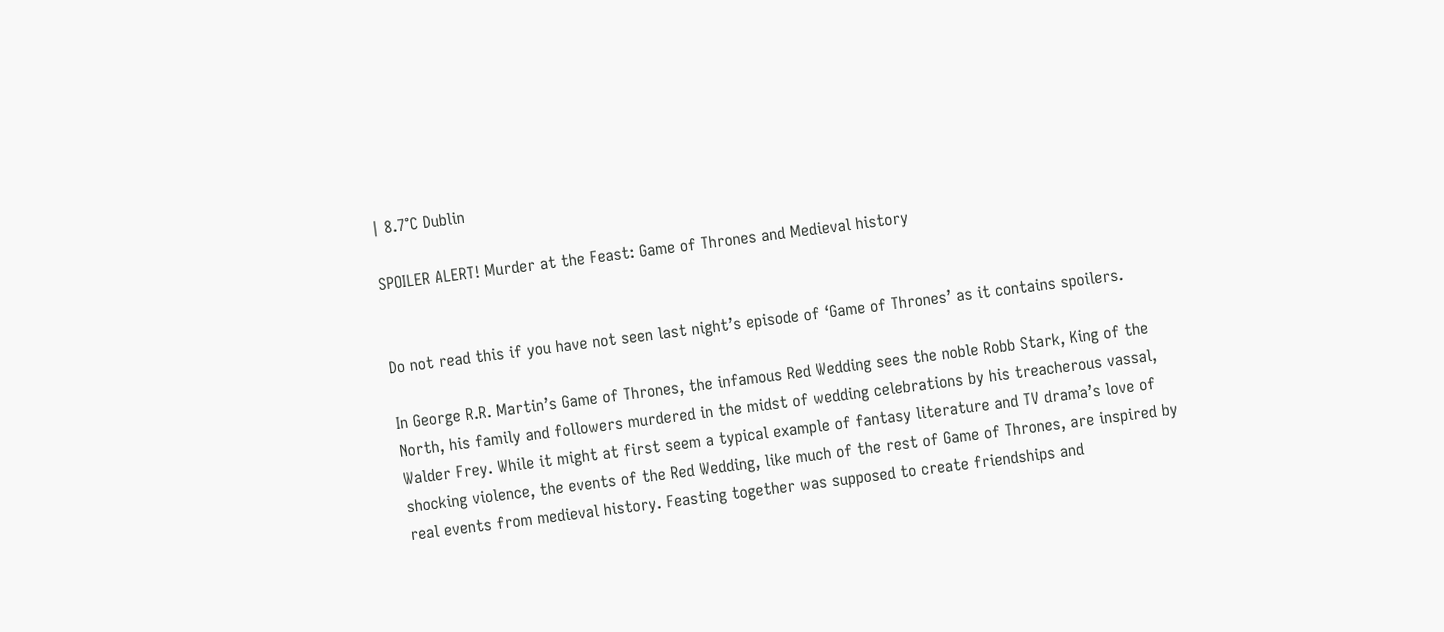| 8.7°C Dublin

SPOILER ALERT! Murder at the Feast: Game of Thrones and Medieval history


Do not read this if you have not seen last night’s episode of ‘Game of Thrones’ as it contains spoilers.

In George R.R. Martin’s Game of Thrones, the infamous Red Wedding sees the noble Robb Stark, King of the North, his family and followers murdered in the midst of wedding celebrations by his treacherous vassal, Walder Frey. While it might at first seem a typical example of fantasy literature and TV drama’s love of shocking violence, the events of the Red Wedding, like much of the rest of Game of Thrones, are inspired by real events from medieval history. Feasting together was supposed to create friendships and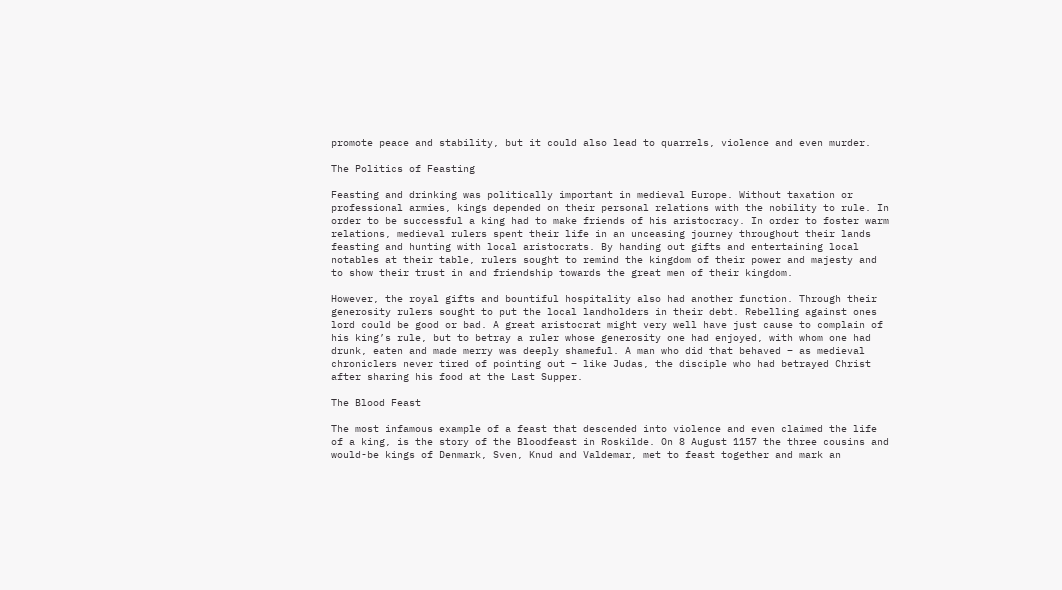promote peace and stability, but it could also lead to quarrels, violence and even murder.

The Politics of Feasting

Feasting and drinking was politically important in medieval Europe. Without taxation or professional armies, kings depended on their personal relations with the nobility to rule. In order to be successful a king had to make friends of his aristocracy. In order to foster warm relations, medieval rulers spent their life in an unceasing journey throughout their lands feasting and hunting with local aristocrats. By handing out gifts and entertaining local notables at their table, rulers sought to remind the kingdom of their power and majesty and to show their trust in and friendship towards the great men of their kingdom.

However, the royal gifts and bountiful hospitality also had another function. Through their generosity rulers sought to put the local landholders in their debt. Rebelling against ones lord could be good or bad. A great aristocrat might very well have just cause to complain of his king’s rule, but to betray a ruler whose generosity one had enjoyed, with whom one had drunk, eaten and made merry was deeply shameful. A man who did that behaved – as medieval chroniclers never tired of pointing out – like Judas, the disciple who had betrayed Christ after sharing his food at the Last Supper.

The Blood Feast

The most infamous example of a feast that descended into violence and even claimed the life of a king, is the story of the Bloodfeast in Roskilde. On 8 August 1157 the three cousins and would-be kings of Denmark, Sven, Knud and Valdemar, met to feast together and mark an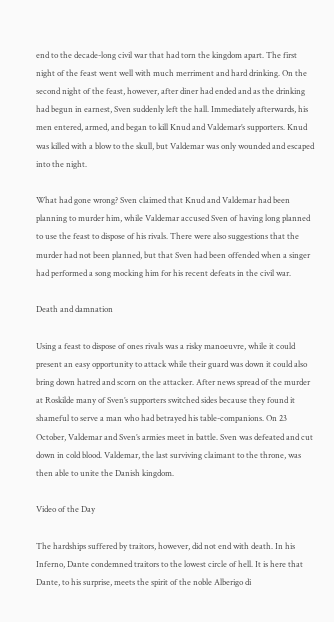end to the decade-long civil war that had torn the kingdom apart. The first night of the feast went well with much merriment and hard drinking. On the second night of the feast, however, after diner had ended and as the drinking had begun in earnest, Sven suddenly left the hall. Immediately afterwards, his men entered, armed, and began to kill Knud and Valdemar’s supporters. Knud was killed with a blow to the skull, but Valdemar was only wounded and escaped into the night.

What had gone wrong? Sven claimed that Knud and Valdemar had been planning to murder him, while Valdemar accused Sven of having long planned to use the feast to dispose of his rivals. There were also suggestions that the murder had not been planned, but that Sven had been offended when a singer had performed a song mocking him for his recent defeats in the civil war.

Death and damnation

Using a feast to dispose of ones rivals was a risky manoeuvre, while it could present an easy opportunity to attack while their guard was down it could also bring down hatred and scorn on the attacker. After news spread of the murder at Roskilde many of Sven’s supporters switched sides because they found it shameful to serve a man who had betrayed his table-companions. On 23 October, Valdemar and Sven’s armies meet in battle. Sven was defeated and cut down in cold blood. Valdemar, the last surviving claimant to the throne, was then able to unite the Danish kingdom.

Video of the Day

The hardships suffered by traitors, however, did not end with death. In his Inferno, Dante condemned traitors to the lowest circle of hell. It is here that Dante, to his surprise, meets the spirit of the noble Alberigo di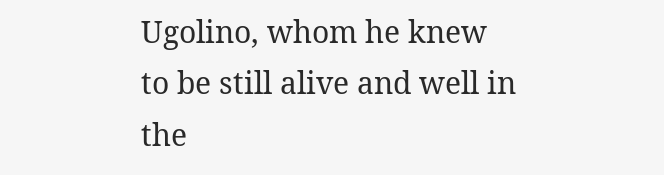Ugolino, whom he knew to be still alive and well in the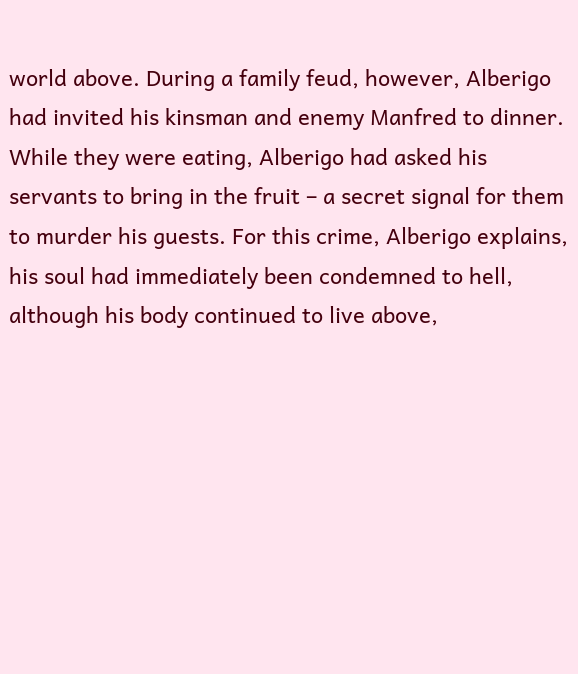world above. During a family feud, however, Alberigo had invited his kinsman and enemy Manfred to dinner. While they were eating, Alberigo had asked his servants to bring in the fruit – a secret signal for them to murder his guests. For this crime, Alberigo explains, his soul had immediately been condemned to hell, although his body continued to live above,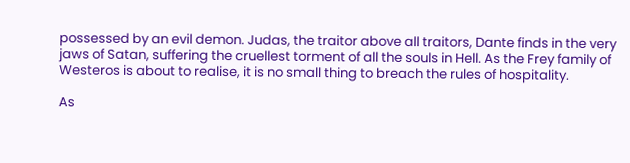possessed by an evil demon. Judas, the traitor above all traitors, Dante finds in the very jaws of Satan, suffering the cruellest torment of all the souls in Hell. As the Frey family of Westeros is about to realise, it is no small thing to breach the rules of hospitality.

As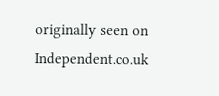originally seen on Independent.co.uk